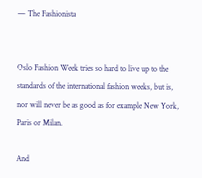— The Fashionista


Oslo Fashion Week tries so hard to live up to the standards of the international fashion weeks, but is, nor will never be as good as for example New York, Paris or Milan.

And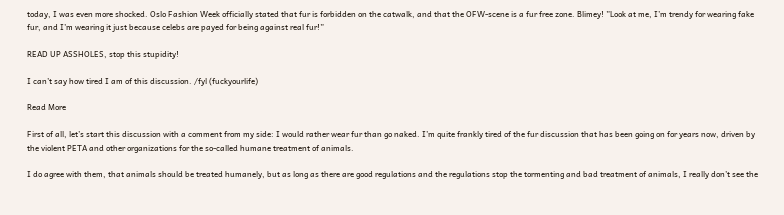today, I was even more shocked. Oslo Fashion Week officially stated that fur is forbidden on the catwalk, and that the OFW-scene is a fur free zone. Blimey! ”Look at me, I’m trendy for wearing fake fur, and I’m wearing it just because celebs are payed for being against real fur!”

READ UP ASSHOLES, stop this stupidity!

I can’t say how tired I am of this discussion. /fyl (fuckyourlife)

Read More

First of all, let’s start this discussion with a comment from my side: I would rather wear fur than go naked. I’m quite frankly tired of the fur discussion that has been going on for years now, driven by the violent PETA and other organizations for the so-called humane treatment of animals.

I do agree with them, that animals should be treated humanely, but as long as there are good regulations and the regulations stop the tormenting and bad treatment of animals, I really don’t see the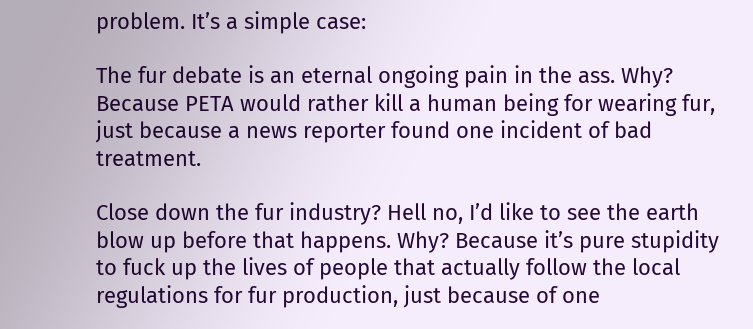problem. It’s a simple case:

The fur debate is an eternal ongoing pain in the ass. Why? Because PETA would rather kill a human being for wearing fur, just because a news reporter found one incident of bad treatment.

Close down the fur industry? Hell no, I’d like to see the earth blow up before that happens. Why? Because it’s pure stupidity to fuck up the lives of people that actually follow the local regulations for fur production, just because of one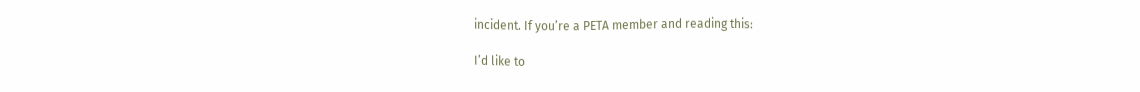incident. If you’re a PETA member and reading this:

I’d like to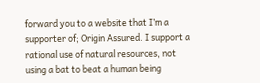forward you to a website that I’m a supporter of; Origin Assured. I support a rational use of natural resources, not using a bat to beat a human being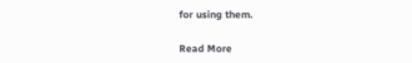for using them.

Read More